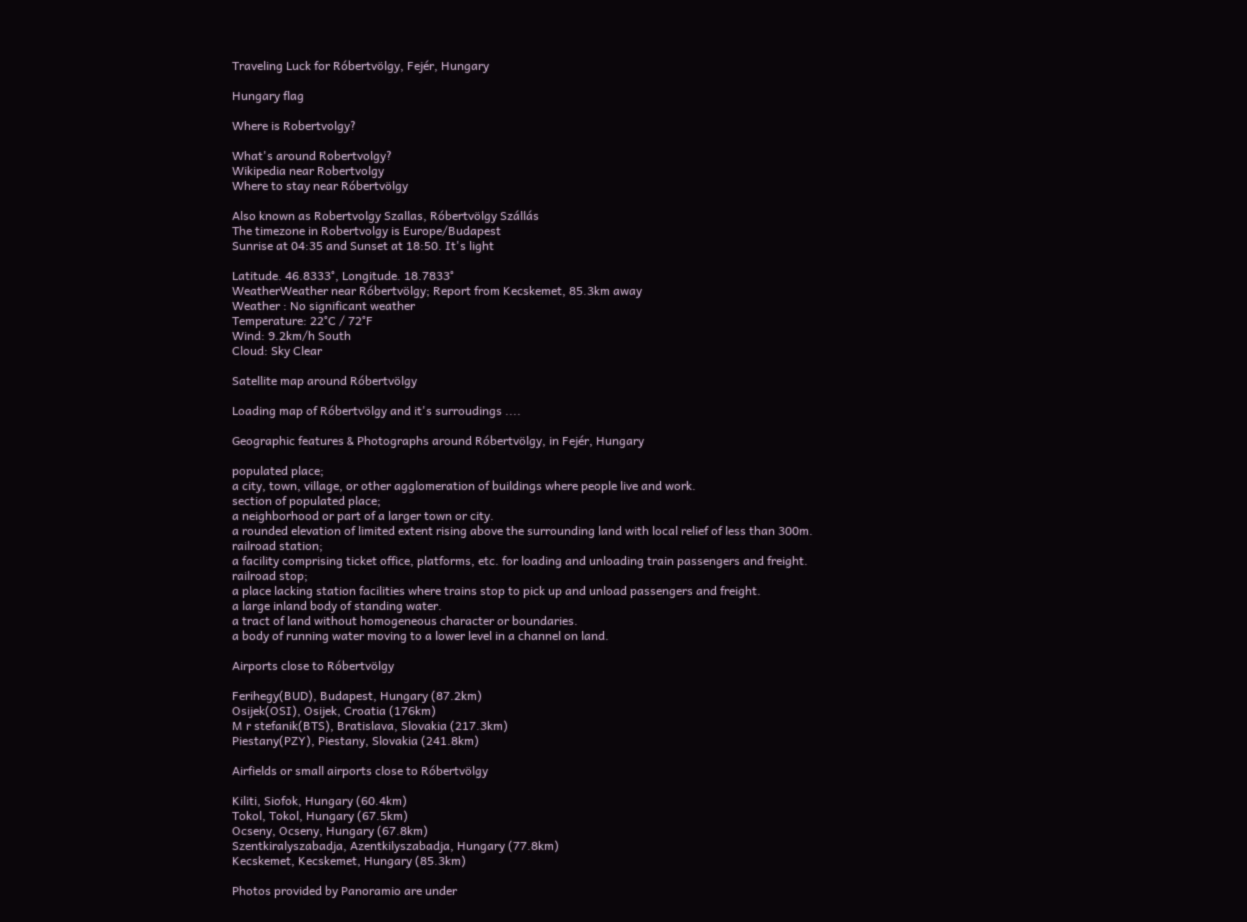Traveling Luck for Róbertvölgy, Fejér, Hungary

Hungary flag

Where is Robertvolgy?

What's around Robertvolgy?
Wikipedia near Robertvolgy
Where to stay near Róbertvölgy

Also known as Robertvolgy Szallas, Róbertvölgy Szállás
The timezone in Robertvolgy is Europe/Budapest
Sunrise at 04:35 and Sunset at 18:50. It's light

Latitude. 46.8333°, Longitude. 18.7833°
WeatherWeather near Róbertvölgy; Report from Kecskemet, 85.3km away
Weather : No significant weather
Temperature: 22°C / 72°F
Wind: 9.2km/h South
Cloud: Sky Clear

Satellite map around Róbertvölgy

Loading map of Róbertvölgy and it's surroudings ....

Geographic features & Photographs around Róbertvölgy, in Fejér, Hungary

populated place;
a city, town, village, or other agglomeration of buildings where people live and work.
section of populated place;
a neighborhood or part of a larger town or city.
a rounded elevation of limited extent rising above the surrounding land with local relief of less than 300m.
railroad station;
a facility comprising ticket office, platforms, etc. for loading and unloading train passengers and freight.
railroad stop;
a place lacking station facilities where trains stop to pick up and unload passengers and freight.
a large inland body of standing water.
a tract of land without homogeneous character or boundaries.
a body of running water moving to a lower level in a channel on land.

Airports close to Róbertvölgy

Ferihegy(BUD), Budapest, Hungary (87.2km)
Osijek(OSI), Osijek, Croatia (176km)
M r stefanik(BTS), Bratislava, Slovakia (217.3km)
Piestany(PZY), Piestany, Slovakia (241.8km)

Airfields or small airports close to Róbertvölgy

Kiliti, Siofok, Hungary (60.4km)
Tokol, Tokol, Hungary (67.5km)
Ocseny, Ocseny, Hungary (67.8km)
Szentkiralyszabadja, Azentkilyszabadja, Hungary (77.8km)
Kecskemet, Kecskemet, Hungary (85.3km)

Photos provided by Panoramio are under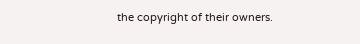the copyright of their owners.